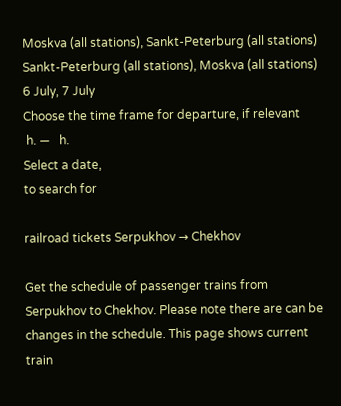Moskva (all stations), Sankt-Peterburg (all stations)
Sankt-Peterburg (all stations), Moskva (all stations)
6 July, 7 July
Choose the time frame for departure, if relevant
 h. —   h.
Select a date,
to search for

railroad tickets Serpukhov → Chekhov

Get the schedule of passenger trains from Serpukhov to Chekhov. Please note there are can be changes in the schedule. This page shows current train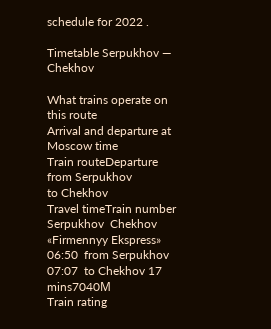schedule for 2022 .

Timetable Serpukhov — Chekhov

What trains operate on this route
Arrival and departure at Moscow time
Train routeDeparture
from Serpukhov
to Chekhov
Travel timeTrain number
Serpukhov  Chekhov
«Firmennyy Ekspress»
06:50  from Serpukhov 07:07  to Chekhov 17 mins7040М
Train rating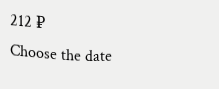212 ₽
Choose the date